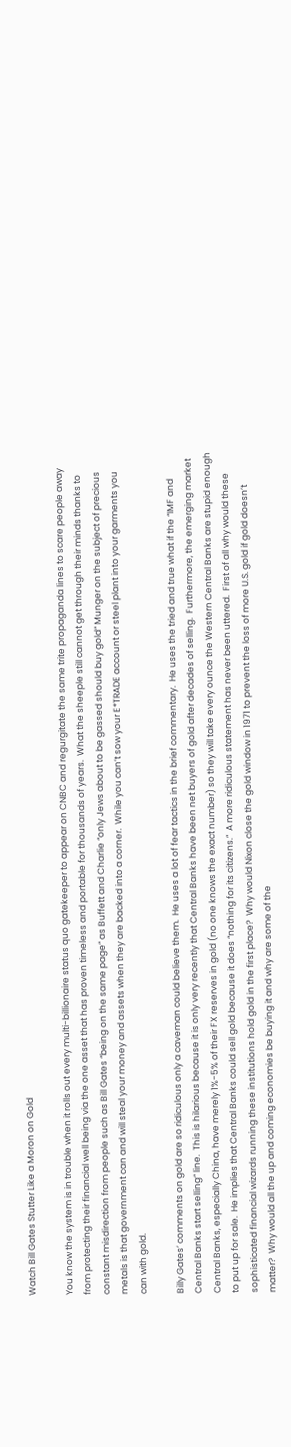Watch Bill Gates Stutter Like a Moron on Gold

You know the system is in trouble when it rolls out every multi-billionaire status quo gatekeeper to appear on CNBC and regurgitate the same trite propaganda lines to scare people away from protecting their financial well being via the one asset that has proven timeless and portable for thousands of years.  What the sheeple still cannot get through their minds thanks to constant misdirection from people such as Bill Gates “being on the same page” as Buffett and Charlie “only Jews about to be gassed should buy gold” Munger on the subject of precious metals is that government can and will steal your money and assets when they are backed into a corner.  While you can’t sow your E*TRADE account or steel plant into your garments you can with gold.

Billy Gates’ comments on gold are so ridiculous only a caveman could believe them.  He uses a lot of fear tactics in the brief commentary.  He uses the tried and true what if the “IMF and Central Banks start selling” line.  This is hilarious because it is only very recently that Central Banks have been net buyers of gold after decades of selling.  Furthermore, the emerging market Central Banks, especially China, have merely 1%-5% of their FX reserves in gold (no one knows the exact number) so they will take every ounce the Western Central Banks are stupid enough to put up for sale.  He implies that Central Banks could sell gold because it does “nothing for its citizens.”  A more ridiculous statement has never been uttered.  First of all why would these sophisticated financial wizards running these institutions hold gold in the first place?  Why would Nixon close the gold window in 1971 to prevent the loss of more U.S. gold if gold doesn’t matter?  Why would all the up and coming economies be buying it and why are some of the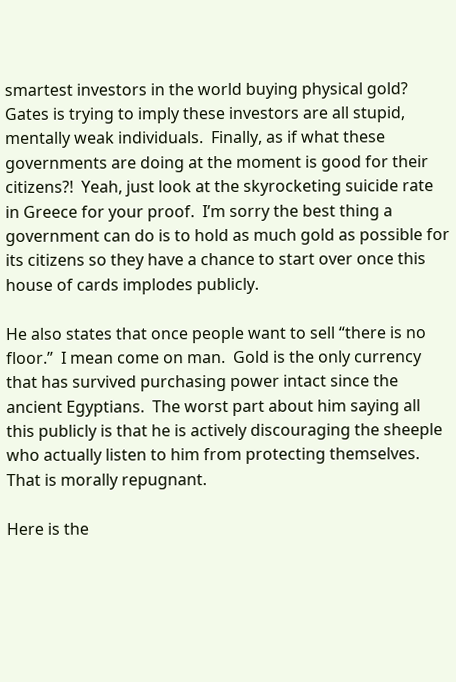smartest investors in the world buying physical gold?  Gates is trying to imply these investors are all stupid, mentally weak individuals.  Finally, as if what these governments are doing at the moment is good for their citizens?!  Yeah, just look at the skyrocketing suicide rate in Greece for your proof.  I’m sorry the best thing a government can do is to hold as much gold as possible for its citizens so they have a chance to start over once this house of cards implodes publicly.

He also states that once people want to sell “there is no floor.”  I mean come on man.  Gold is the only currency that has survived purchasing power intact since the ancient Egyptians.  The worst part about him saying all this publicly is that he is actively discouraging the sheeple who actually listen to him from protecting themselves.  That is morally repugnant.

Here is the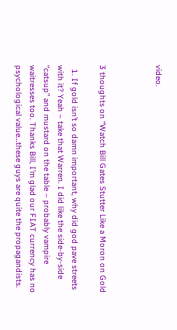video.



3 thoughts on “Watch Bill Gates Stutter Like a Moron on Gold

  1. If gold isn’t so damn important, why did god pave streets with it? Yeah – take that Warren. I did like the side-by-side “catsup” and mustard on the table – probably vampire waitresses too. Thanks Bill, I’m glad our FIAT currency has no psychological value…these guys are quite the propagandists.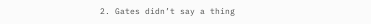2. Gates didn’t say a thing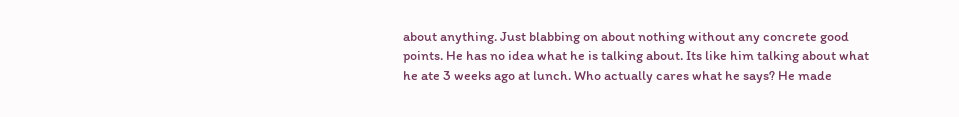about anything. Just blabbing on about nothing without any concrete good points. He has no idea what he is talking about. Its like him talking about what he ate 3 weeks ago at lunch. Who actually cares what he says? He made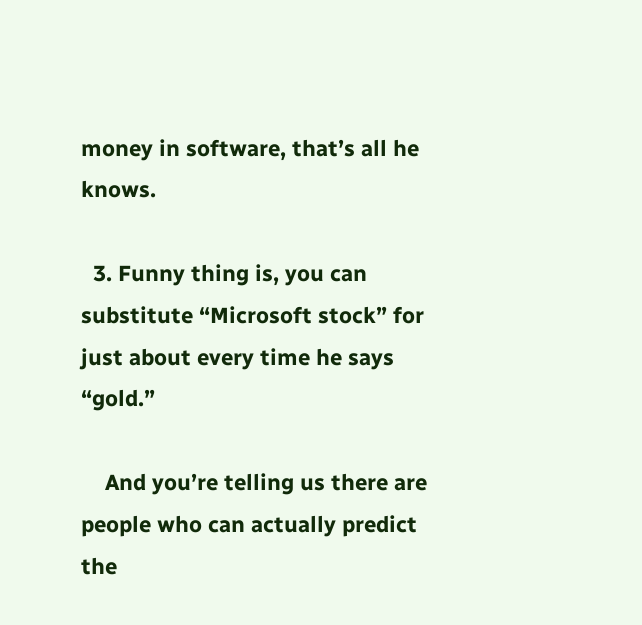money in software, that’s all he knows.

  3. Funny thing is, you can substitute “Microsoft stock” for just about every time he says “gold.”

    And you’re telling us there are people who can actually predict the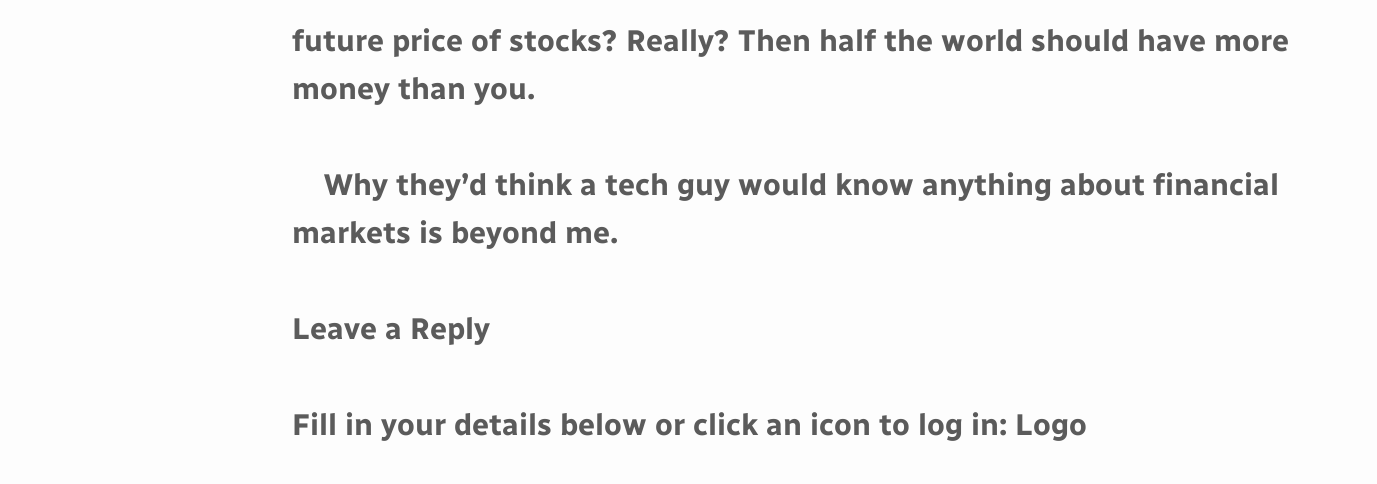future price of stocks? Really? Then half the world should have more money than you.

    Why they’d think a tech guy would know anything about financial markets is beyond me.

Leave a Reply

Fill in your details below or click an icon to log in: Logo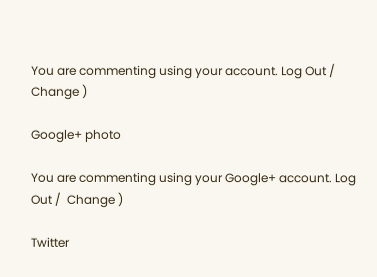You are commenting using your account. Log Out /  Change )

Google+ photo

You are commenting using your Google+ account. Log Out /  Change )

Twitter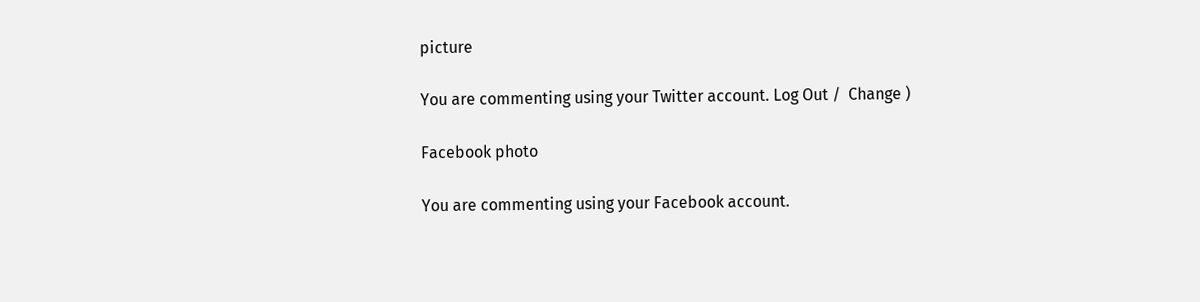picture

You are commenting using your Twitter account. Log Out /  Change )

Facebook photo

You are commenting using your Facebook account.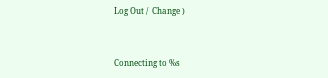Log Out /  Change )


Connecting to %s